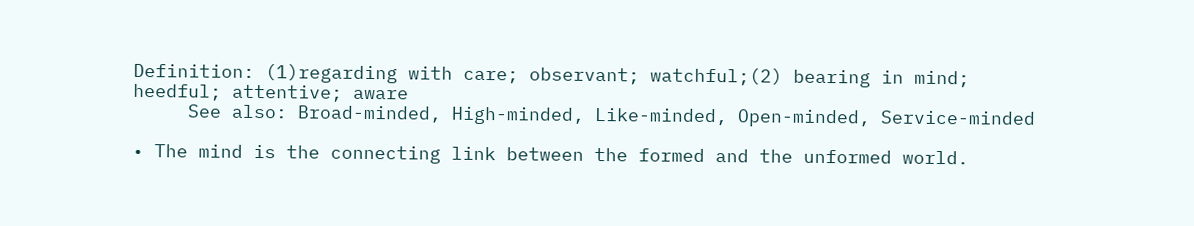Definition: (1)regarding with care; observant; watchful;(2) bearing in mind; heedful; attentive; aware
     See also: Broad-minded, High-minded, Like-minded, Open-minded, Service-minded

• The mind is the connecting link between the formed and the unformed world.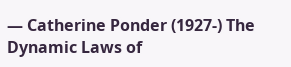— Catherine Ponder (1927-) The Dynamic Laws of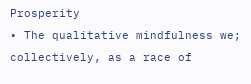Prosperity
• The qualitative mindfulness we; collectively, as a race of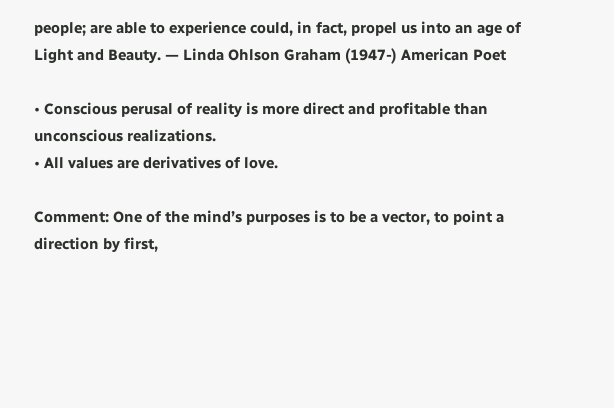people; are able to experience could, in fact, propel us into an age of Light and Beauty. — Linda Ohlson Graham (1947-) American Poet

• Conscious perusal of reality is more direct and profitable than unconscious realizations.
• All values are derivatives of love.

Comment: One of the mind’s purposes is to be a vector, to point a direction by first,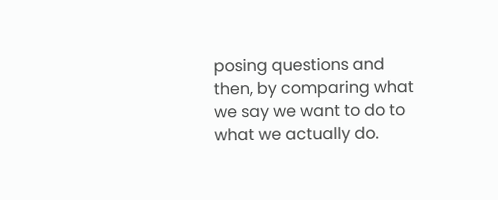posing questions and then, by comparing what we say we want to do to what we actually do.